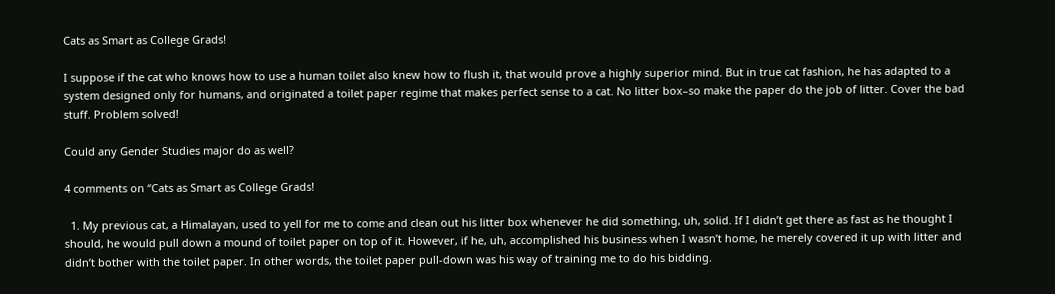Cats as Smart as College Grads!

I suppose if the cat who knows how to use a human toilet also knew how to flush it, that would prove a highly superior mind. But in true cat fashion, he has adapted to a system designed only for humans, and originated a toilet paper regime that makes perfect sense to a cat. No litter box–so make the paper do the job of litter. Cover the bad stuff. Problem solved!

Could any Gender Studies major do as well?

4 comments on “Cats as Smart as College Grads!

  1. My previous cat, a Himalayan, used to yell for me to come and clean out his litter box whenever he did something, uh, solid. If I didn’t get there as fast as he thought I should, he would pull down a mound of toilet paper on top of it. However, if he, uh, accomplished his business when I wasn’t home, he merely covered it up with litter and didn’t bother with the toilet paper. In other words, the toilet paper pull-down was his way of training me to do his bidding.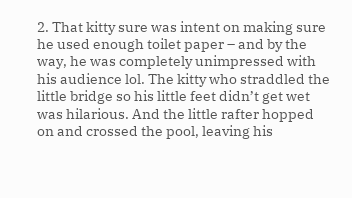2. That kitty sure was intent on making sure he used enough toilet paper – and by the way, he was completely unimpressed with his audience lol. The kitty who straddled the little bridge so his little feet didn’t get wet was hilarious. And the little rafter hopped on and crossed the pool, leaving his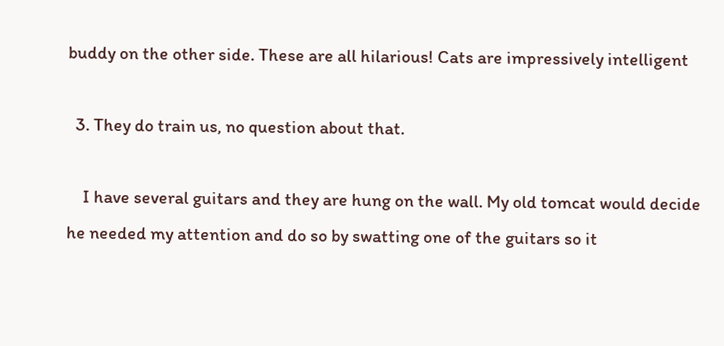buddy on the other side. These are all hilarious! Cats are impressively intelligent

  3. They do train us, no question about that.

    I have several guitars and they are hung on the wall. My old tomcat would decide he needed my attention and do so by swatting one of the guitars so it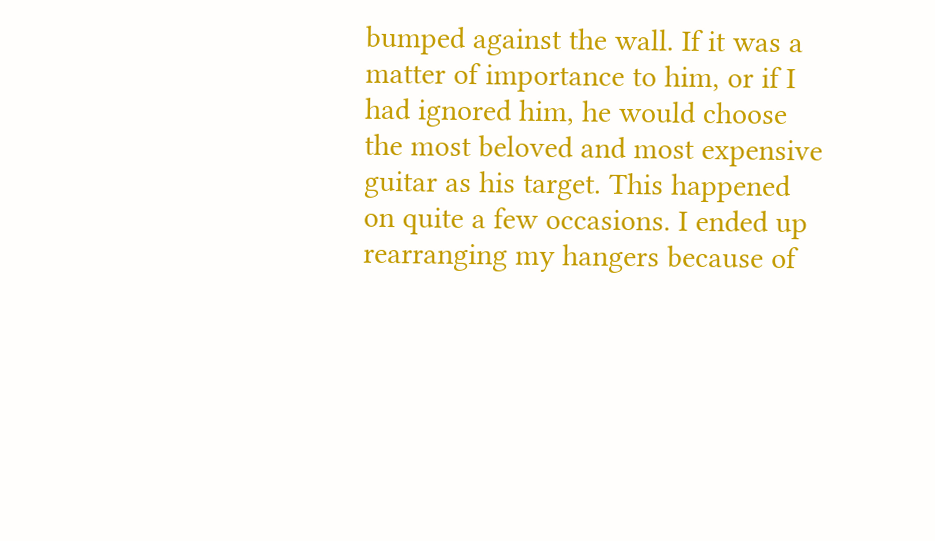bumped against the wall. If it was a matter of importance to him, or if I had ignored him, he would choose the most beloved and most expensive guitar as his target. This happened on quite a few occasions. I ended up rearranging my hangers because of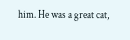him. He was a great cat,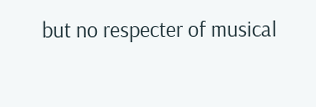but no respecter of musical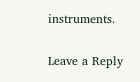instruments.

Leave a Reply